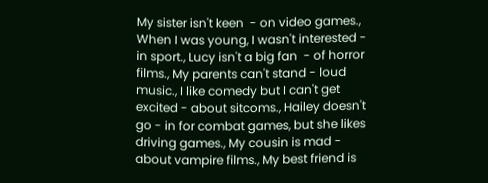My sister isn't keen  - on video games., When I was young, I wasn't interested - in sport., Lucy isn't a big fan  - of horror films., My parents can't stand - loud music., I like comedy but I can't get excited - about sitcoms., Hailey doesn't go - in for combat games, but she likes driving games., My cousin is mad - about vampire films., My best friend is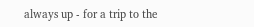always up - for a trip to the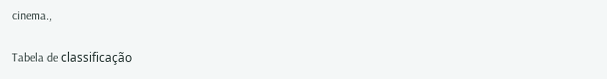cinema.,

Tabela de classificação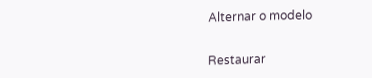Alternar o modelo


Restaurar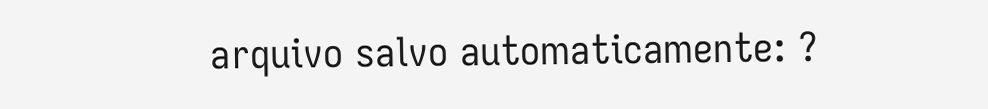arquivo salvo automaticamente: ?